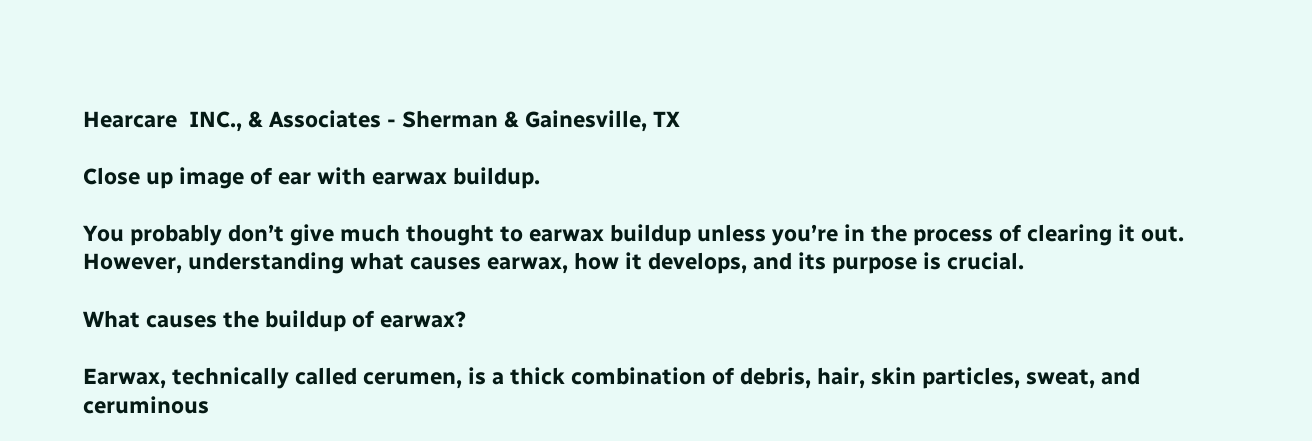Hearcare  INC., & Associates - Sherman & Gainesville, TX

Close up image of ear with earwax buildup.

You probably don’t give much thought to earwax buildup unless you’re in the process of clearing it out. However, understanding what causes earwax, how it develops, and its purpose is crucial.

What causes the buildup of earwax?

Earwax, technically called cerumen, is a thick combination of debris, hair, skin particles, sweat, and ceruminous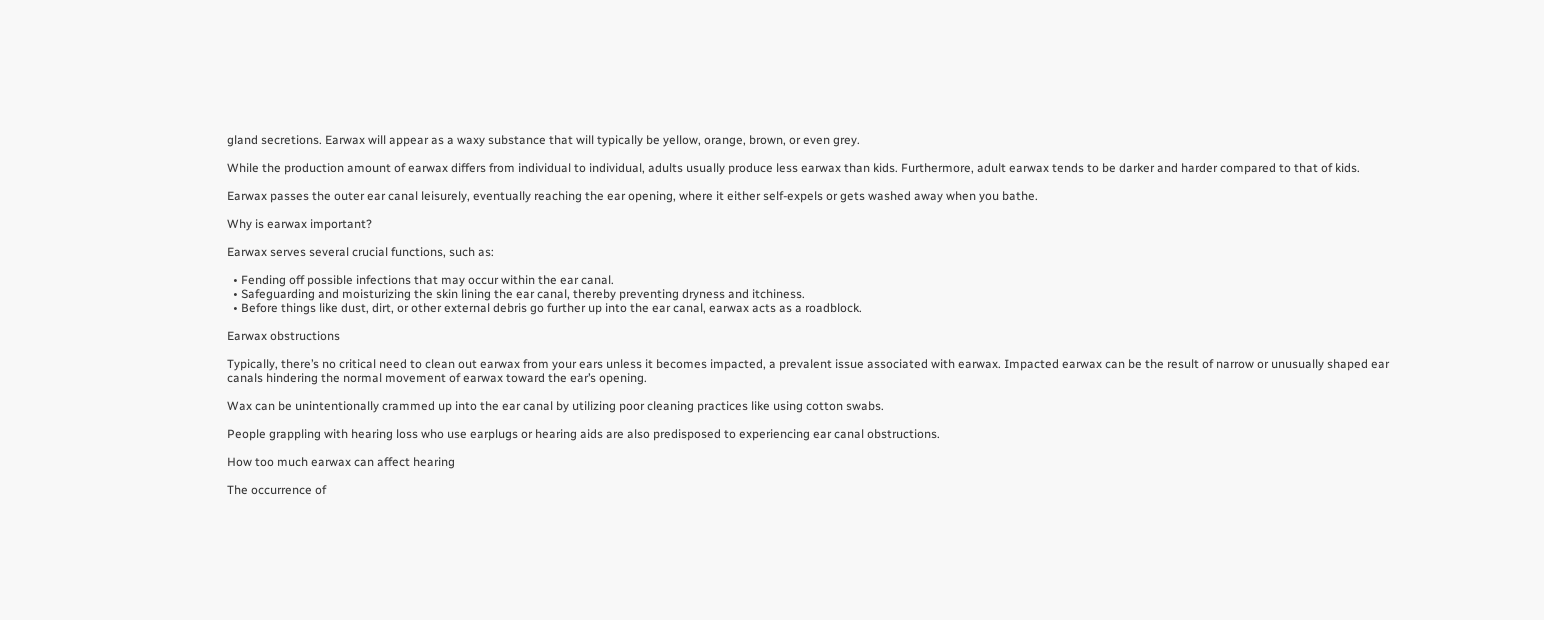gland secretions. Earwax will appear as a waxy substance that will typically be yellow, orange, brown, or even grey.

While the production amount of earwax differs from individual to individual, adults usually produce less earwax than kids. Furthermore, adult earwax tends to be darker and harder compared to that of kids.

Earwax passes the outer ear canal leisurely, eventually reaching the ear opening, where it either self-expels or gets washed away when you bathe.

Why is earwax important?

Earwax serves several crucial functions, such as:

  • Fending off possible infections that may occur within the ear canal.
  • Safeguarding and moisturizing the skin lining the ear canal, thereby preventing dryness and itchiness.
  • Before things like dust, dirt, or other external debris go further up into the ear canal, earwax acts as a roadblock.

Earwax obstructions

Typically, there’s no critical need to clean out earwax from your ears unless it becomes impacted, a prevalent issue associated with earwax. Impacted earwax can be the result of narrow or unusually shaped ear canals hindering the normal movement of earwax toward the ear’s opening.

Wax can be unintentionally crammed up into the ear canal by utilizing poor cleaning practices like using cotton swabs.

People grappling with hearing loss who use earplugs or hearing aids are also predisposed to experiencing ear canal obstructions.

How too much earwax can affect hearing

The occurrence of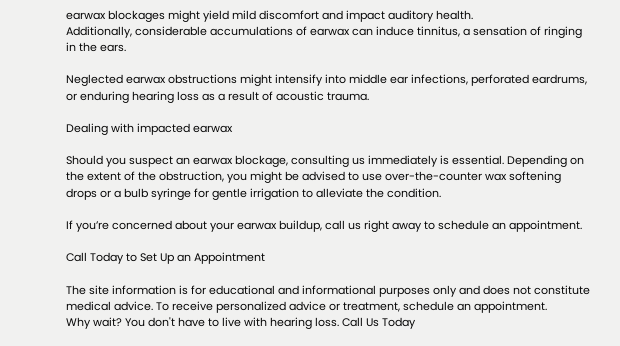earwax blockages might yield mild discomfort and impact auditory health.
Additionally, considerable accumulations of earwax can induce tinnitus, a sensation of ringing in the ears.

Neglected earwax obstructions might intensify into middle ear infections, perforated eardrums, or enduring hearing loss as a result of acoustic trauma.

Dealing with impacted earwax

Should you suspect an earwax blockage, consulting us immediately is essential. Depending on the extent of the obstruction, you might be advised to use over-the-counter wax softening drops or a bulb syringe for gentle irrigation to alleviate the condition.

If you’re concerned about your earwax buildup, call us right away to schedule an appointment.

Call Today to Set Up an Appointment

The site information is for educational and informational purposes only and does not constitute medical advice. To receive personalized advice or treatment, schedule an appointment.
Why wait? You don't have to live with hearing loss. Call Us Today